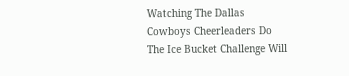Watching The Dallas Cowboys Cheerleaders Do The Ice Bucket Challenge Will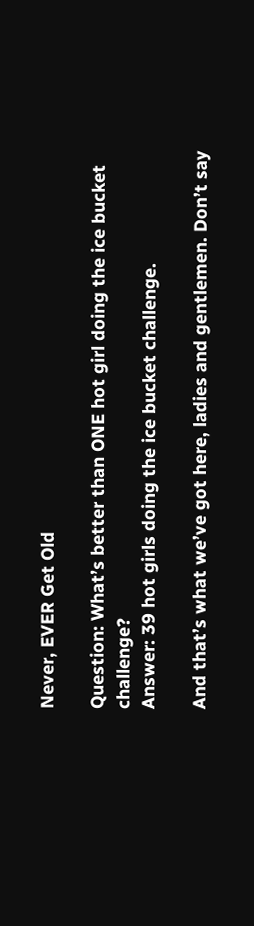Never, EVER Get Old

Question: What’s better than ONE hot girl doing the ice bucket challenge?
Answer: 39 hot girls doing the ice bucket challenge.

And that’s what we’ve got here, ladies and gentlemen. Don’t say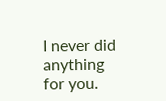I never did anything for you.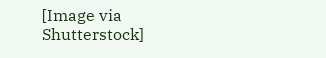[Image via Shutterstock]